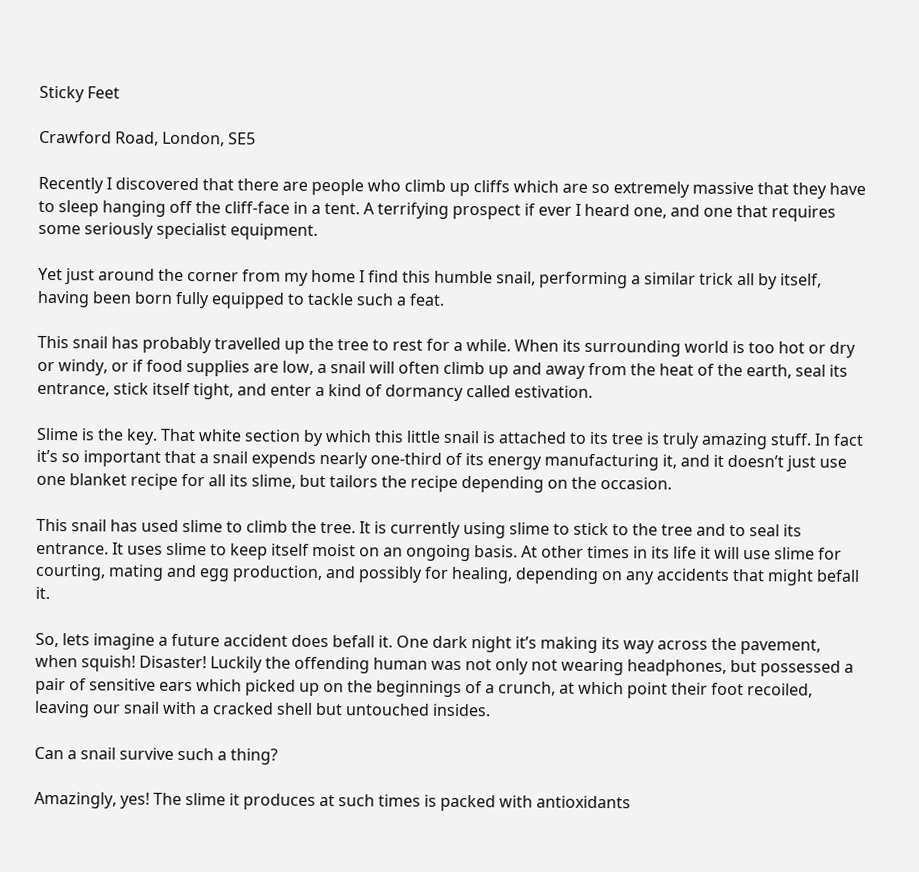Sticky Feet

Crawford Road, London, SE5

Recently I discovered that there are people who climb up cliffs which are so extremely massive that they have to sleep hanging off the cliff-face in a tent. A terrifying prospect if ever I heard one, and one that requires some seriously specialist equipment.

Yet just around the corner from my home I find this humble snail, performing a similar trick all by itself, having been born fully equipped to tackle such a feat.

This snail has probably travelled up the tree to rest for a while. When its surrounding world is too hot or dry or windy, or if food supplies are low, a snail will often climb up and away from the heat of the earth, seal its entrance, stick itself tight, and enter a kind of dormancy called estivation.

Slime is the key. That white section by which this little snail is attached to its tree is truly amazing stuff. In fact it’s so important that a snail expends nearly one-third of its energy manufacturing it, and it doesn’t just use one blanket recipe for all its slime, but tailors the recipe depending on the occasion.

This snail has used slime to climb the tree. It is currently using slime to stick to the tree and to seal its entrance. It uses slime to keep itself moist on an ongoing basis. At other times in its life it will use slime for courting, mating and egg production, and possibly for healing, depending on any accidents that might befall it.

So, lets imagine a future accident does befall it. One dark night it’s making its way across the pavement, when squish! Disaster! Luckily the offending human was not only not wearing headphones, but possessed a pair of sensitive ears which picked up on the beginnings of a crunch, at which point their foot recoiled, leaving our snail with a cracked shell but untouched insides.

Can a snail survive such a thing?

Amazingly, yes! The slime it produces at such times is packed with antioxidants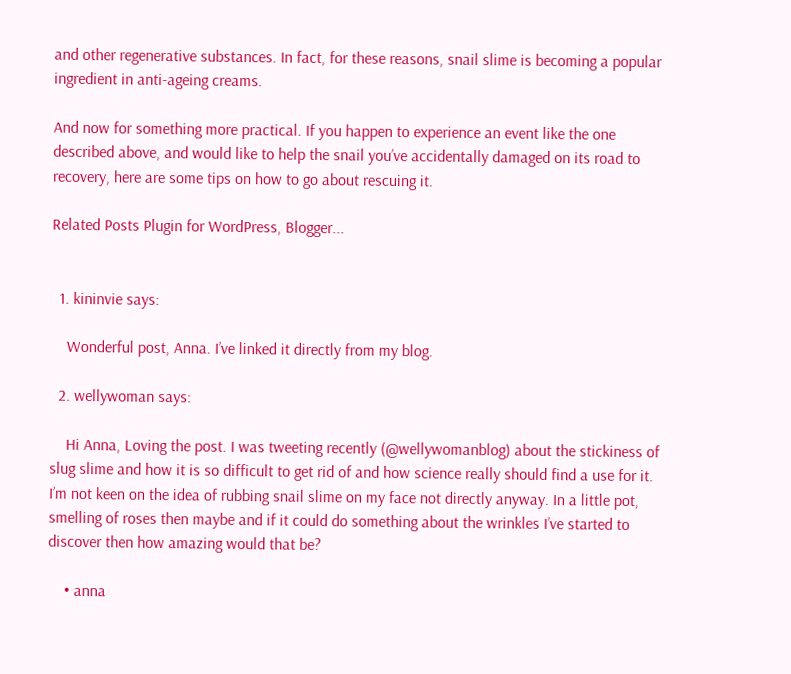and other regenerative substances. In fact, for these reasons, snail slime is becoming a popular ingredient in anti-ageing creams.

And now for something more practical. If you happen to experience an event like the one described above, and would like to help the snail you’ve accidentally damaged on its road to recovery, here are some tips on how to go about rescuing it.

Related Posts Plugin for WordPress, Blogger...


  1. kininvie says:

    Wonderful post, Anna. I’ve linked it directly from my blog.

  2. wellywoman says:

    Hi Anna, Loving the post. I was tweeting recently (@wellywomanblog) about the stickiness of slug slime and how it is so difficult to get rid of and how science really should find a use for it. I’m not keen on the idea of rubbing snail slime on my face not directly anyway. In a little pot, smelling of roses then maybe and if it could do something about the wrinkles I’ve started to discover then how amazing would that be?

    • anna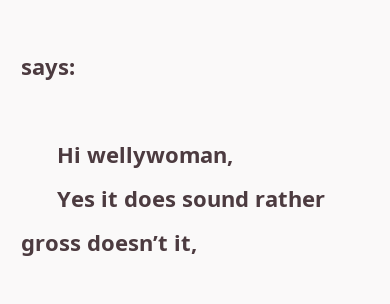says:

      Hi wellywoman,
      Yes it does sound rather gross doesn’t it,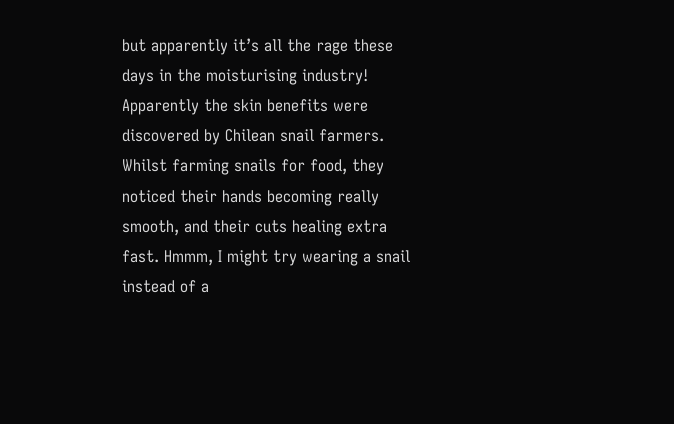but apparently it’s all the rage these days in the moisturising industry! Apparently the skin benefits were discovered by Chilean snail farmers. Whilst farming snails for food, they noticed their hands becoming really smooth, and their cuts healing extra fast. Hmmm, I might try wearing a snail instead of a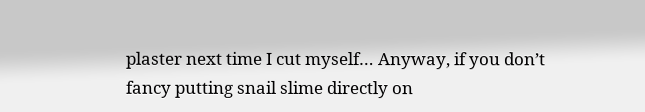plaster next time I cut myself… Anyway, if you don’t fancy putting snail slime directly on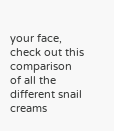your face, check out this comparison of all the different snail creams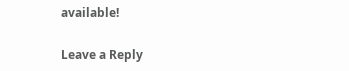available!

Leave a Reply